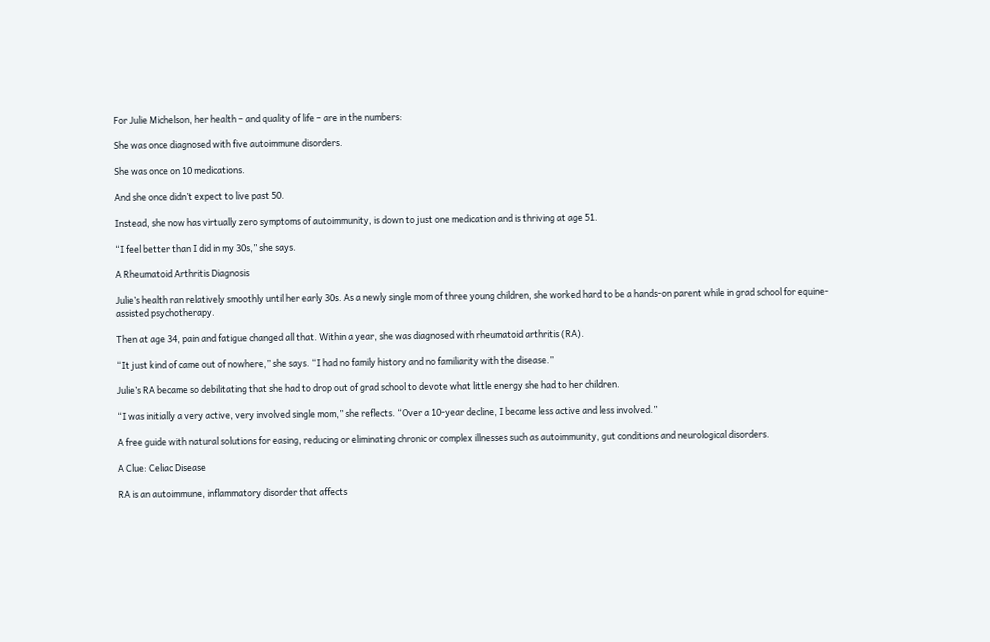For Julie Michelson, her health – and quality of life – are in the numbers:

She was once diagnosed with five autoimmune disorders.

She was once on 10 medications.

And she once didn’t expect to live past 50.

Instead, she now has virtually zero symptoms of autoimmunity, is down to just one medication and is thriving at age 51.

“I feel better than I did in my 30s,” she says.

A Rheumatoid Arthritis Diagnosis

Julie’s health ran relatively smoothly until her early 30s. As a newly single mom of three young children, she worked hard to be a hands-on parent while in grad school for equine-assisted psychotherapy.

Then at age 34, pain and fatigue changed all that. Within a year, she was diagnosed with rheumatoid arthritis (RA).

“It just kind of came out of nowhere,” she says. “I had no family history and no familiarity with the disease.”

Julie’s RA became so debilitating that she had to drop out of grad school to devote what little energy she had to her children.

“I was initially a very active, very involved single mom,” she reflects. “Over a 10-year decline, I became less active and less involved.”

A free guide with natural solutions for easing, reducing or eliminating chronic or complex illnesses such as autoimmunity, gut conditions and neurological disorders.

A Clue: Celiac Disease

RA is an autoimmune, inflammatory disorder that affects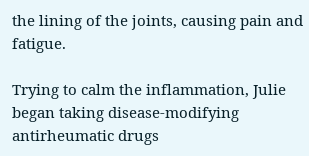the lining of the joints, causing pain and fatigue.

Trying to calm the inflammation, Julie began taking disease-modifying antirheumatic drugs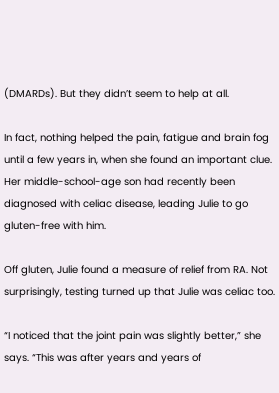(DMARDs). But they didn’t seem to help at all.

In fact, nothing helped the pain, fatigue and brain fog until a few years in, when she found an important clue. Her middle-school-age son had recently been diagnosed with celiac disease, leading Julie to go gluten-free with him.

Off gluten, Julie found a measure of relief from RA. Not surprisingly, testing turned up that Julie was celiac too.

“I noticed that the joint pain was slightly better,” she says. “This was after years and years of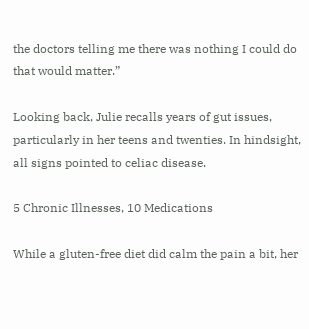the doctors telling me there was nothing I could do that would matter.”

Looking back, Julie recalls years of gut issues, particularly in her teens and twenties. In hindsight, all signs pointed to celiac disease.

5 Chronic Illnesses, 10 Medications

While a gluten-free diet did calm the pain a bit, her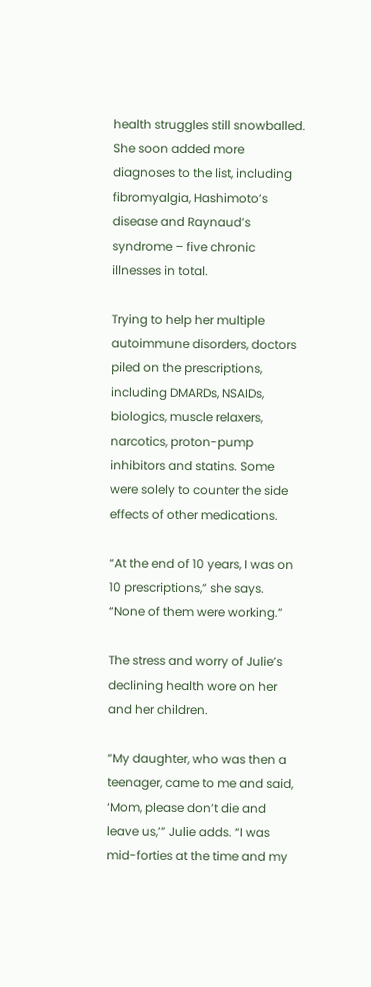health struggles still snowballed. She soon added more diagnoses to the list, including fibromyalgia, Hashimoto’s disease and Raynaud’s syndrome – five chronic illnesses in total.

Trying to help her multiple autoimmune disorders, doctors piled on the prescriptions, including DMARDs, NSAIDs, biologics, muscle relaxers, narcotics, proton-pump inhibitors and statins. Some were solely to counter the side effects of other medications.

“At the end of 10 years, I was on 10 prescriptions,” she says. “None of them were working.”

The stress and worry of Julie’s declining health wore on her and her children.

“My daughter, who was then a teenager, came to me and said, ‘Mom, please don’t die and leave us,’” Julie adds. “I was mid-forties at the time and my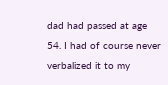dad had passed at age 54. I had of course never verbalized it to my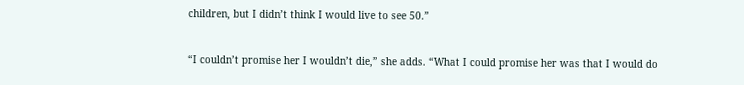children, but I didn’t think I would live to see 50.”

“I couldn’t promise her I wouldn’t die,” she adds. “What I could promise her was that I would do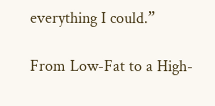everything I could.”

From Low-Fat to a High-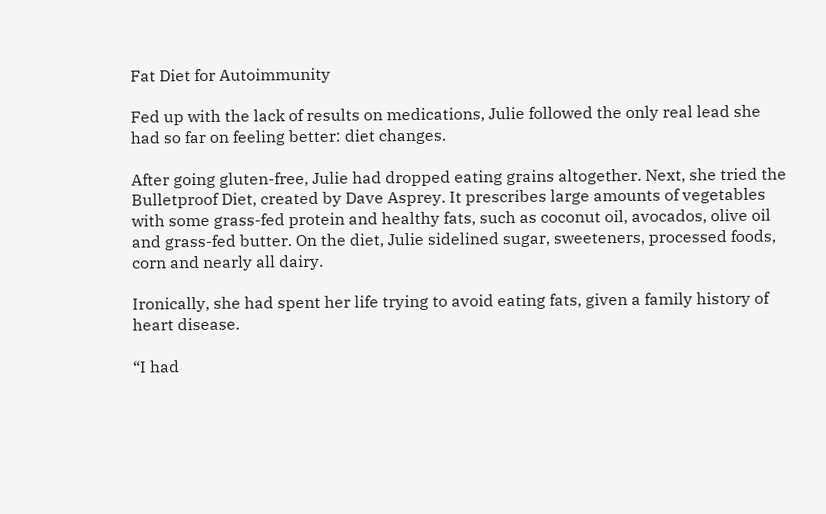Fat Diet for Autoimmunity

Fed up with the lack of results on medications, Julie followed the only real lead she had so far on feeling better: diet changes.

After going gluten-free, Julie had dropped eating grains altogether. Next, she tried the Bulletproof Diet, created by Dave Asprey. It prescribes large amounts of vegetables with some grass-fed protein and healthy fats, such as coconut oil, avocados, olive oil and grass-fed butter. On the diet, Julie sidelined sugar, sweeteners, processed foods, corn and nearly all dairy.

Ironically, she had spent her life trying to avoid eating fats, given a family history of heart disease.

“I had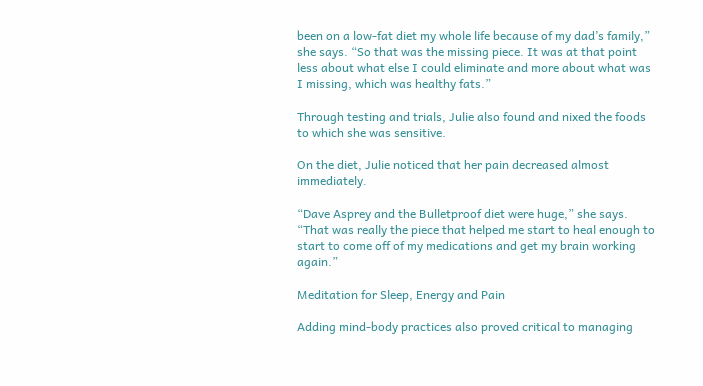been on a low-fat diet my whole life because of my dad’s family,” she says. “So that was the missing piece. It was at that point less about what else I could eliminate and more about what was I missing, which was healthy fats.”

Through testing and trials, Julie also found and nixed the foods to which she was sensitive.

On the diet, Julie noticed that her pain decreased almost immediately.

“Dave Asprey and the Bulletproof diet were huge,” she says. “That was really the piece that helped me start to heal enough to start to come off of my medications and get my brain working again.”

Meditation for Sleep, Energy and Pain

Adding mind-body practices also proved critical to managing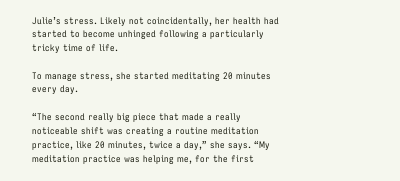Julie’s stress. Likely not coincidentally, her health had started to become unhinged following a particularly tricky time of life.

To manage stress, she started meditating 20 minutes every day.

“The second really big piece that made a really noticeable shift was creating a routine meditation practice, like 20 minutes, twice a day,” she says. “My meditation practice was helping me, for the first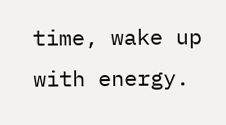time, wake up with energy.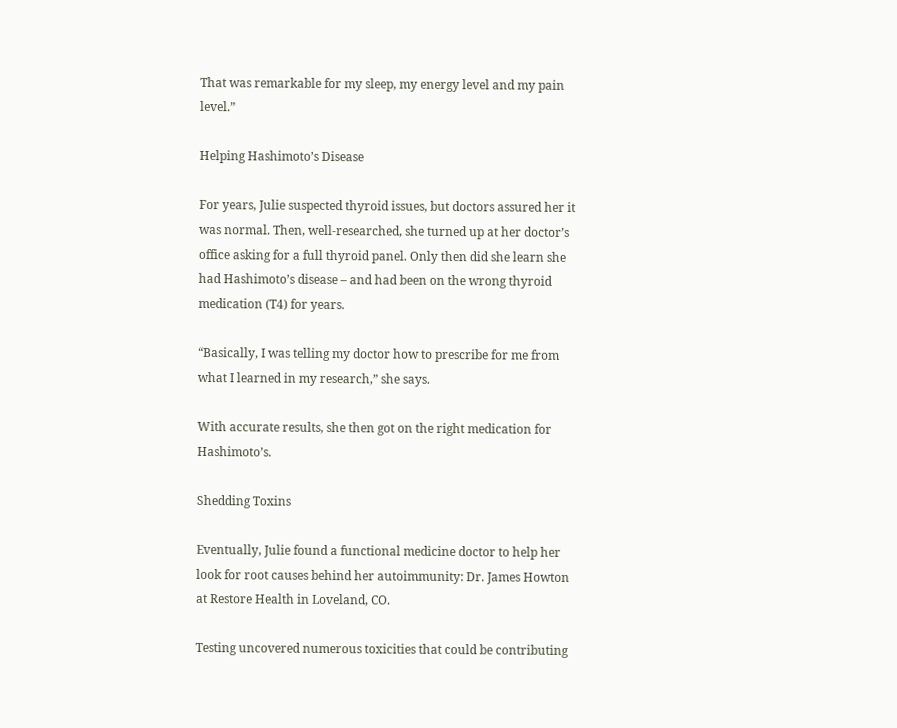That was remarkable for my sleep, my energy level and my pain level.”

Helping Hashimoto’s Disease

For years, Julie suspected thyroid issues, but doctors assured her it was normal. Then, well-researched, she turned up at her doctor’s office asking for a full thyroid panel. Only then did she learn she had Hashimoto’s disease – and had been on the wrong thyroid medication (T4) for years.

“Basically, I was telling my doctor how to prescribe for me from what I learned in my research,” she says.

With accurate results, she then got on the right medication for Hashimoto’s.

Shedding Toxins

Eventually, Julie found a functional medicine doctor to help her look for root causes behind her autoimmunity: Dr. James Howton at Restore Health in Loveland, CO.

Testing uncovered numerous toxicities that could be contributing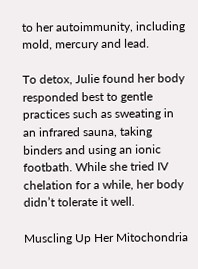to her autoimmunity, including mold, mercury and lead.

To detox, Julie found her body responded best to gentle practices such as sweating in an infrared sauna, taking binders and using an ionic footbath. While she tried IV chelation for a while, her body didn’t tolerate it well.

Muscling Up Her Mitochondria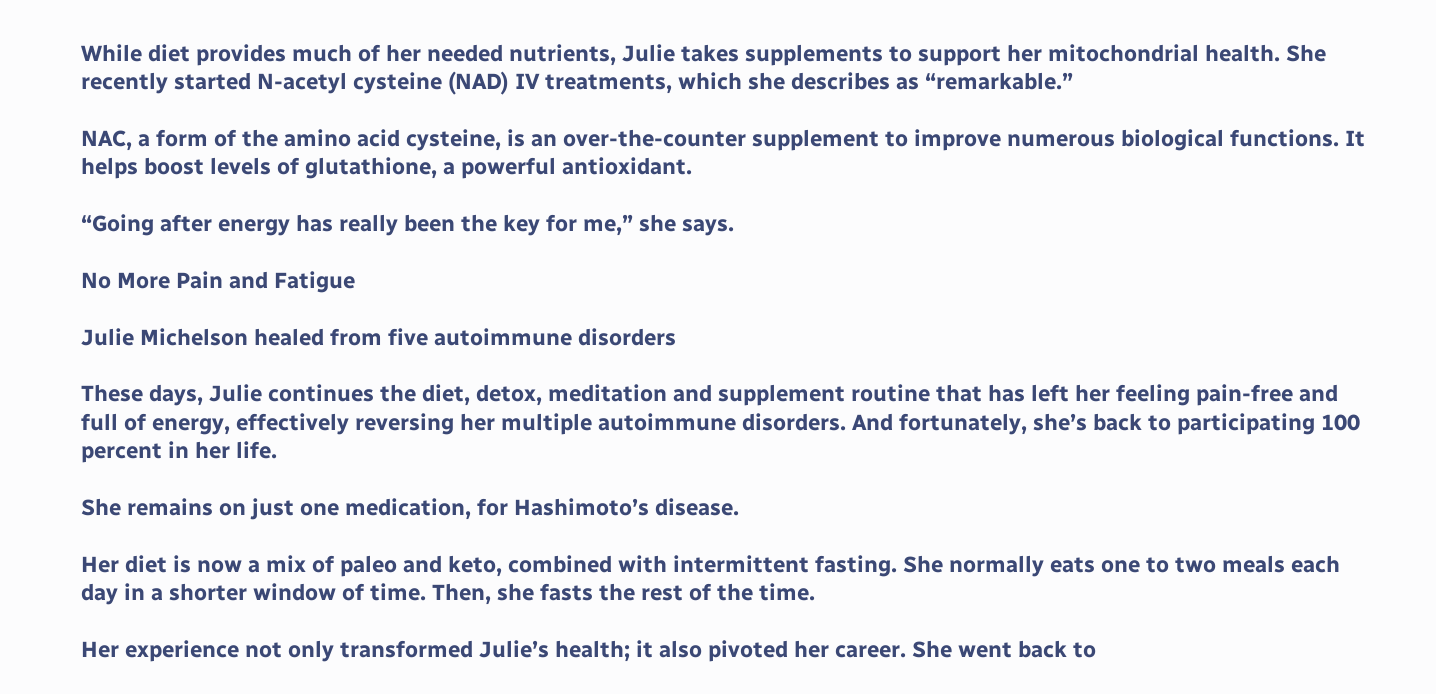While diet provides much of her needed nutrients, Julie takes supplements to support her mitochondrial health. She recently started N-acetyl cysteine (NAD) IV treatments, which she describes as “remarkable.”

NAC, a form of the amino acid cysteine, is an over-the-counter supplement to improve numerous biological functions. It helps boost levels of glutathione, a powerful antioxidant.

“Going after energy has really been the key for me,” she says.

No More Pain and Fatigue

Julie Michelson healed from five autoimmune disorders

These days, Julie continues the diet, detox, meditation and supplement routine that has left her feeling pain-free and full of energy, effectively reversing her multiple autoimmune disorders. And fortunately, she’s back to participating 100 percent in her life.

She remains on just one medication, for Hashimoto’s disease.

Her diet is now a mix of paleo and keto, combined with intermittent fasting. She normally eats one to two meals each day in a shorter window of time. Then, she fasts the rest of the time.

Her experience not only transformed Julie’s health; it also pivoted her career. She went back to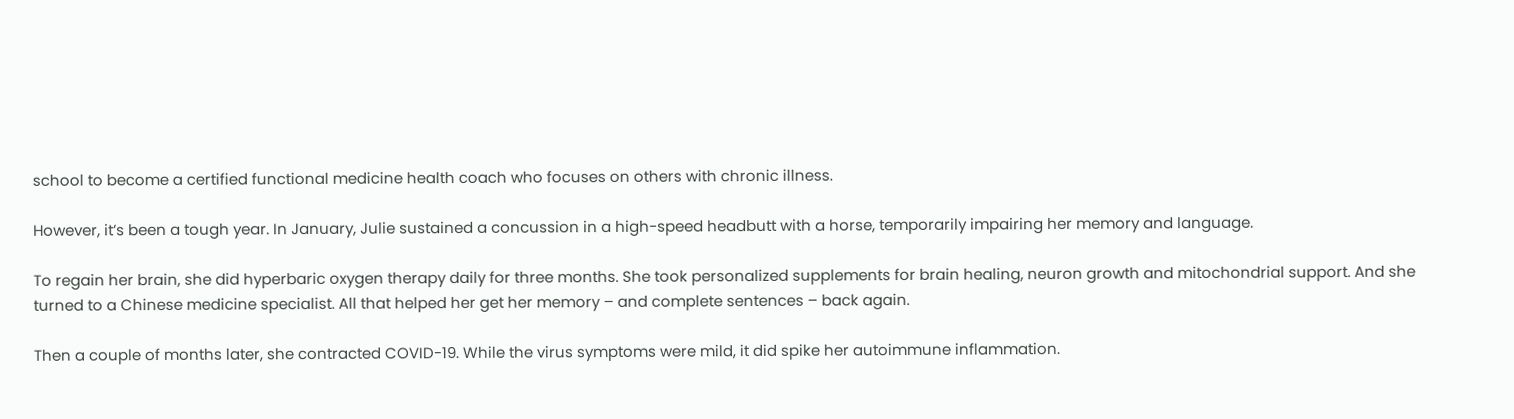school to become a certified functional medicine health coach who focuses on others with chronic illness.

However, it’s been a tough year. In January, Julie sustained a concussion in a high-speed headbutt with a horse, temporarily impairing her memory and language.

To regain her brain, she did hyperbaric oxygen therapy daily for three months. She took personalized supplements for brain healing, neuron growth and mitochondrial support. And she turned to a Chinese medicine specialist. All that helped her get her memory – and complete sentences – back again.

Then a couple of months later, she contracted COVID-19. While the virus symptoms were mild, it did spike her autoimmune inflammation.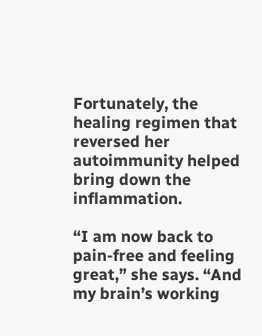Fortunately, the healing regimen that reversed her autoimmunity helped bring down the inflammation.

“I am now back to pain-free and feeling great,” she says. “And my brain’s working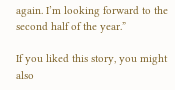again. I’m looking forward to the second half of the year.”

If you liked this story, you might also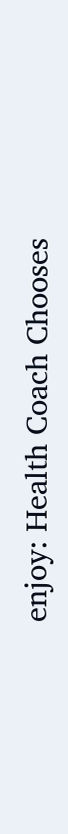enjoy: Health Coach Chooses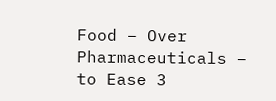Food – Over Pharmaceuticals – to Ease 3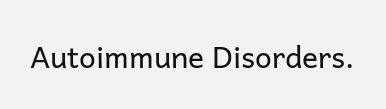Autoimmune Disorders.